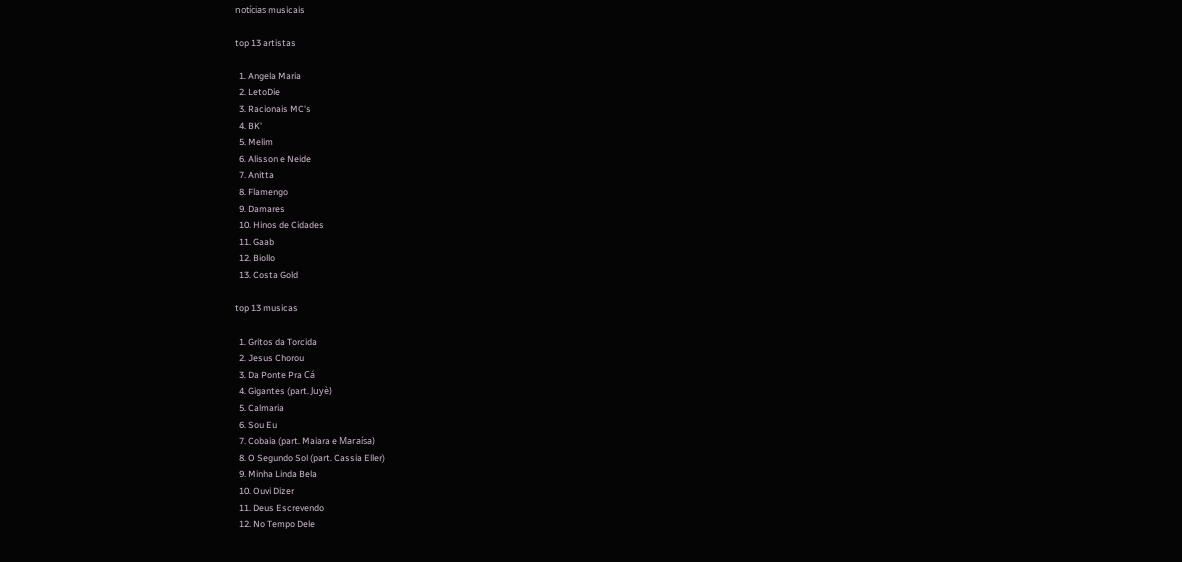notícias musicais

top 13 artistas

  1. Angela Maria
  2. LetoDie
  3. Racionais MC's
  4. BK'
  5. Melim
  6. Alisson e Neide
  7. Anitta
  8. Flamengo
  9. Damares
  10. Hinos de Cidades
  11. Gaab
  12. Biollo
  13. Costa Gold

top 13 musicas

  1. Gritos da Torcida
  2. Jesus Chorou
  3. Da Ponte Pra Cá
  4. Gigantes (part. Juyè)
  5. Calmaria
  6. Sou Eu
  7. Cobaia (part. Maiara e Maraísa)
  8. O Segundo Sol (part. Cassia Eller)
  9. Minha Linda Bela
  10. Ouvi Dizer
  11. Deus Escrevendo
  12. No Tempo Dele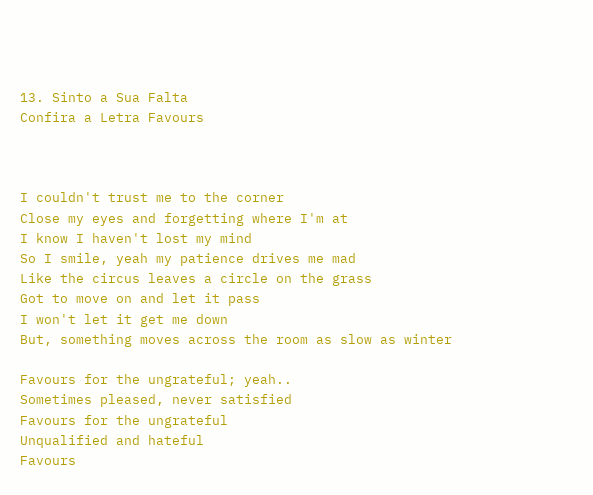13. Sinto a Sua Falta
Confira a Letra Favours



I couldn't trust me to the corner
Close my eyes and forgetting where I'm at
I know I haven't lost my mind
So I smile, yeah my patience drives me mad
Like the circus leaves a circle on the grass
Got to move on and let it pass
I won't let it get me down
But, something moves across the room as slow as winter

Favours for the ungrateful; yeah..
Sometimes pleased, never satisfied
Favours for the ungrateful
Unqualified and hateful
Favours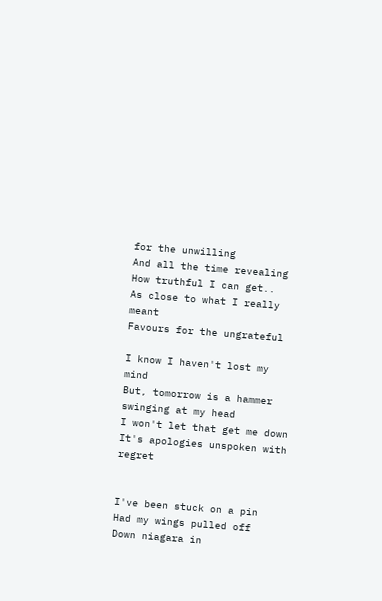for the unwilling
And all the time revealing
How truthful I can get..
As close to what I really meant
Favours for the ungrateful

I know I haven't lost my mind
But, tomorrow is a hammer swinging at my head
I won't let that get me down
It's apologies unspoken with regret


I've been stuck on a pin
Had my wings pulled off
Down niagara in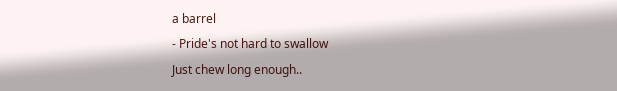a barrel
- Pride's not hard to swallow
Just chew long enough..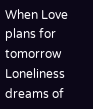When Love plans for tomorrow
Loneliness dreams of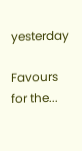yesterday

Favours for the...